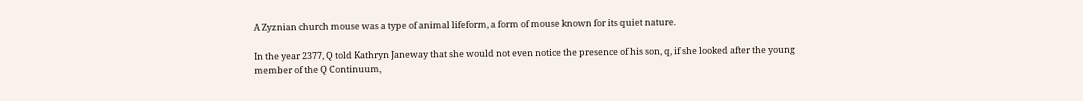A Zyznian church mouse was a type of animal lifeform, a form of mouse known for its quiet nature.

In the year 2377, Q told Kathryn Janeway that she would not even notice the presence of his son, q, if she looked after the young member of the Q Continuum,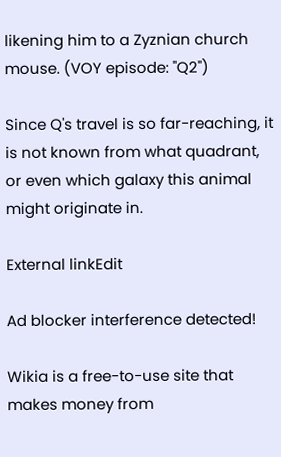likening him to a Zyznian church mouse. (VOY episode: "Q2")

Since Q's travel is so far-reaching, it is not known from what quadrant, or even which galaxy this animal might originate in.

External linkEdit

Ad blocker interference detected!

Wikia is a free-to-use site that makes money from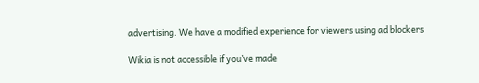advertising. We have a modified experience for viewers using ad blockers

Wikia is not accessible if you’ve made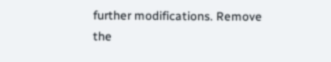further modifications. Remove the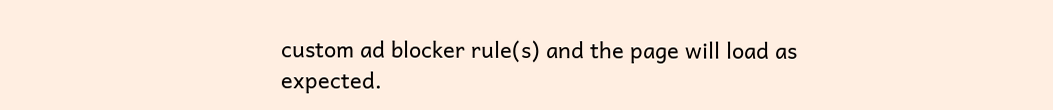custom ad blocker rule(s) and the page will load as expected.